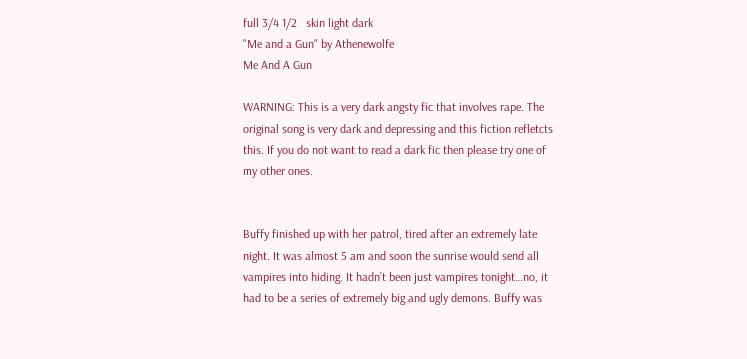full 3/4 1/2   skin light dark
"Me and a Gun" by Athenewolfe
Me And A Gun

WARNING: This is a very dark angsty fic that involves rape. The original song is very dark and depressing and this fiction refletcts this. If you do not want to read a dark fic then please try one of my other ones.


Buffy finished up with her patrol, tired after an extremely late night. It was almost 5 am and soon the sunrise would send all vampires into hiding. It hadn’t been just vampires tonight…no, it had to be a series of extremely big and ugly demons. Buffy was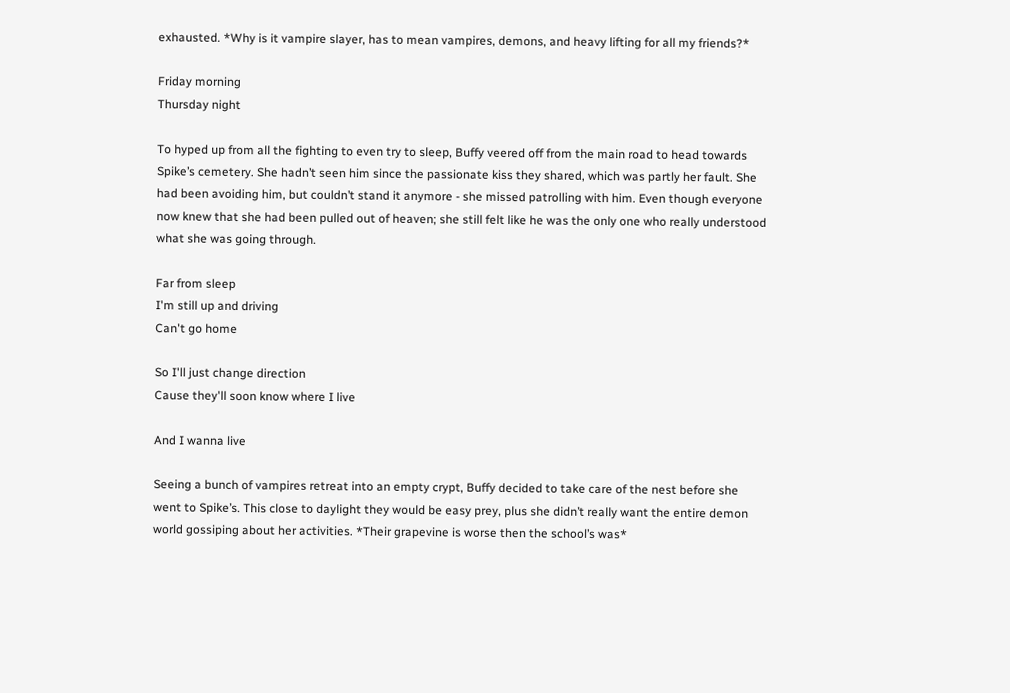exhausted. *Why is it vampire slayer, has to mean vampires, demons, and heavy lifting for all my friends?*

Friday morning
Thursday night

To hyped up from all the fighting to even try to sleep, Buffy veered off from the main road to head towards Spike’s cemetery. She hadn’t seen him since the passionate kiss they shared, which was partly her fault. She had been avoiding him, but couldn’t stand it anymore - she missed patrolling with him. Even though everyone now knew that she had been pulled out of heaven; she still felt like he was the only one who really understood what she was going through.

Far from sleep
I'm still up and driving
Can't go home

So I'll just change direction
Cause they'll soon know where I live

And I wanna live

Seeing a bunch of vampires retreat into an empty crypt, Buffy decided to take care of the nest before she went to Spike’s. This close to daylight they would be easy prey, plus she didn’t really want the entire demon world gossiping about her activities. *Their grapevine is worse then the school’s was*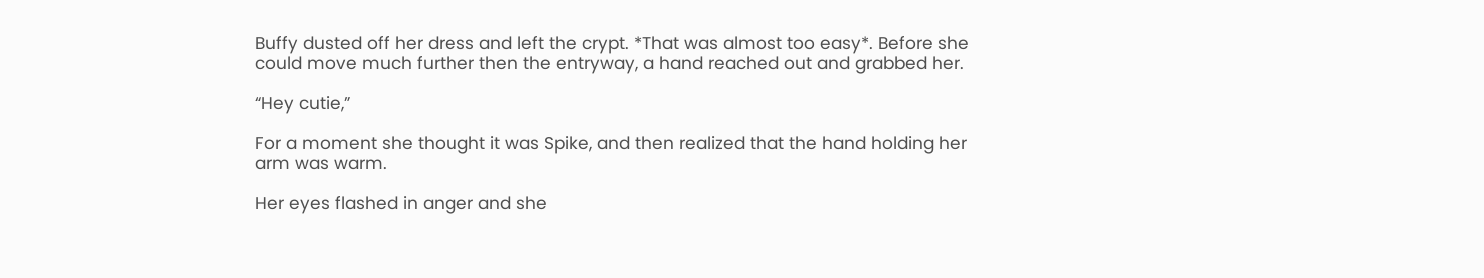Buffy dusted off her dress and left the crypt. *That was almost too easy*. Before she could move much further then the entryway, a hand reached out and grabbed her.

“Hey cutie,”

For a moment she thought it was Spike, and then realized that the hand holding her arm was warm.

Her eyes flashed in anger and she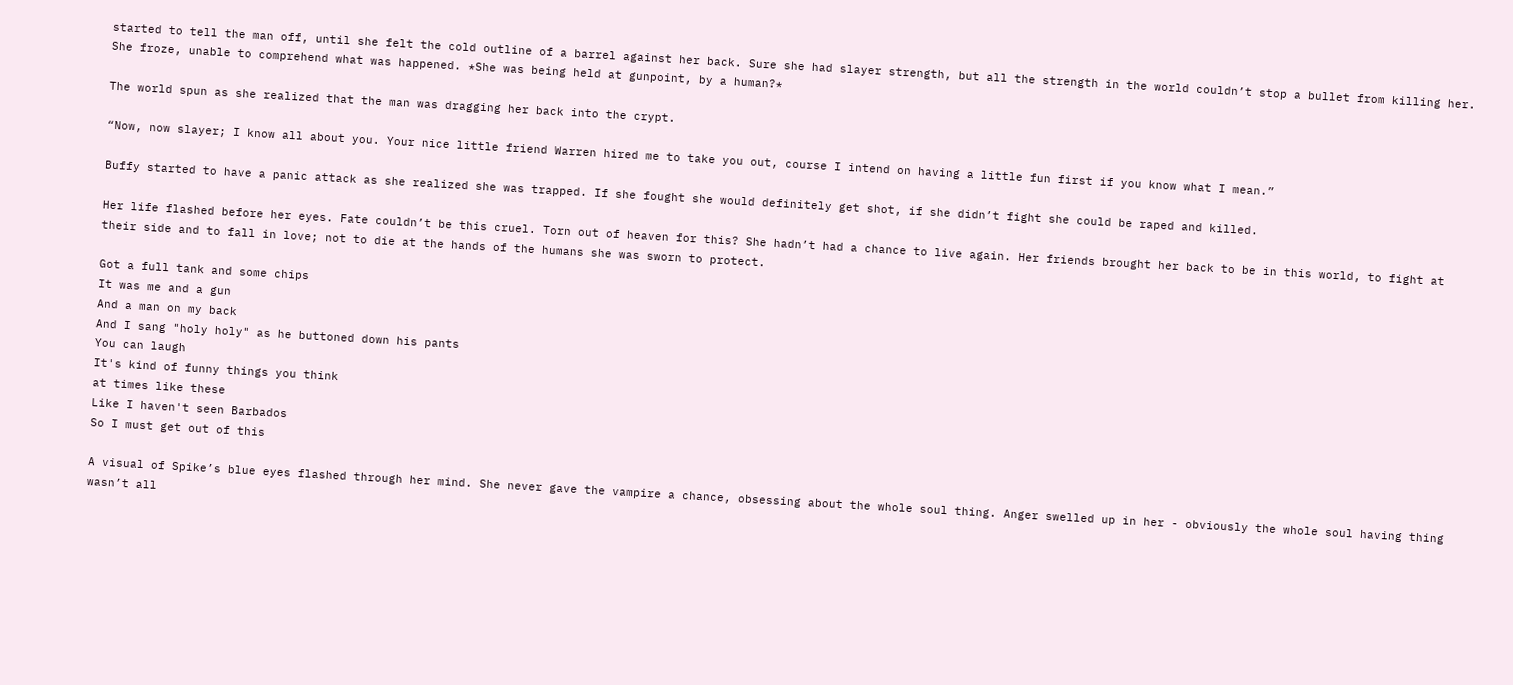started to tell the man off, until she felt the cold outline of a barrel against her back. Sure she had slayer strength, but all the strength in the world couldn’t stop a bullet from killing her. She froze, unable to comprehend what was happened. *She was being held at gunpoint, by a human?*

The world spun as she realized that the man was dragging her back into the crypt.

“Now, now slayer; I know all about you. Your nice little friend Warren hired me to take you out, course I intend on having a little fun first if you know what I mean.”

Buffy started to have a panic attack as she realized she was trapped. If she fought she would definitely get shot, if she didn’t fight she could be raped and killed.

Her life flashed before her eyes. Fate couldn’t be this cruel. Torn out of heaven for this? She hadn’t had a chance to live again. Her friends brought her back to be in this world, to fight at their side and to fall in love; not to die at the hands of the humans she was sworn to protect.

Got a full tank and some chips
It was me and a gun
And a man on my back
And I sang "holy holy" as he buttoned down his pants
You can laugh
It's kind of funny things you think
at times like these
Like I haven't seen Barbados
So I must get out of this

A visual of Spike’s blue eyes flashed through her mind. She never gave the vampire a chance, obsessing about the whole soul thing. Anger swelled up in her - obviously the whole soul having thing wasn’t all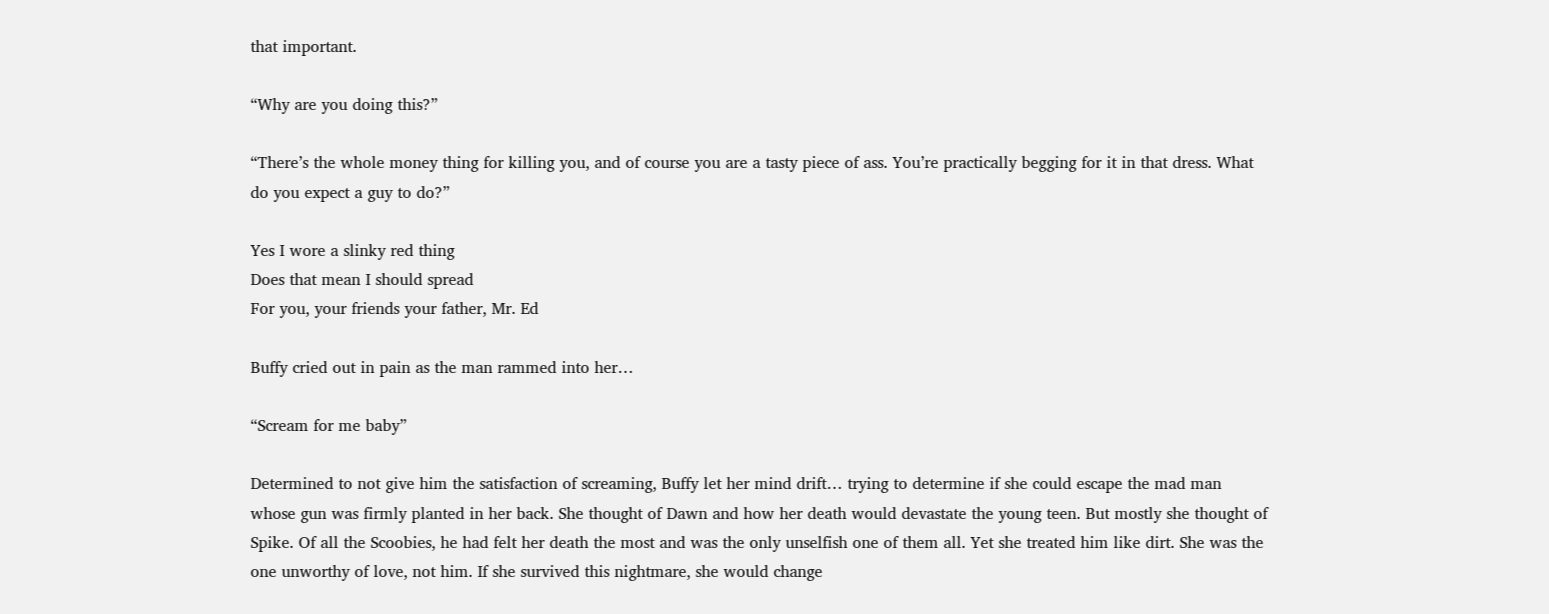that important.

“Why are you doing this?”

“There’s the whole money thing for killing you, and of course you are a tasty piece of ass. You’re practically begging for it in that dress. What do you expect a guy to do?”

Yes I wore a slinky red thing
Does that mean I should spread
For you, your friends your father, Mr. Ed

Buffy cried out in pain as the man rammed into her…

“Scream for me baby”

Determined to not give him the satisfaction of screaming, Buffy let her mind drift… trying to determine if she could escape the mad man whose gun was firmly planted in her back. She thought of Dawn and how her death would devastate the young teen. But mostly she thought of Spike. Of all the Scoobies, he had felt her death the most and was the only unselfish one of them all. Yet she treated him like dirt. She was the one unworthy of love, not him. If she survived this nightmare, she would change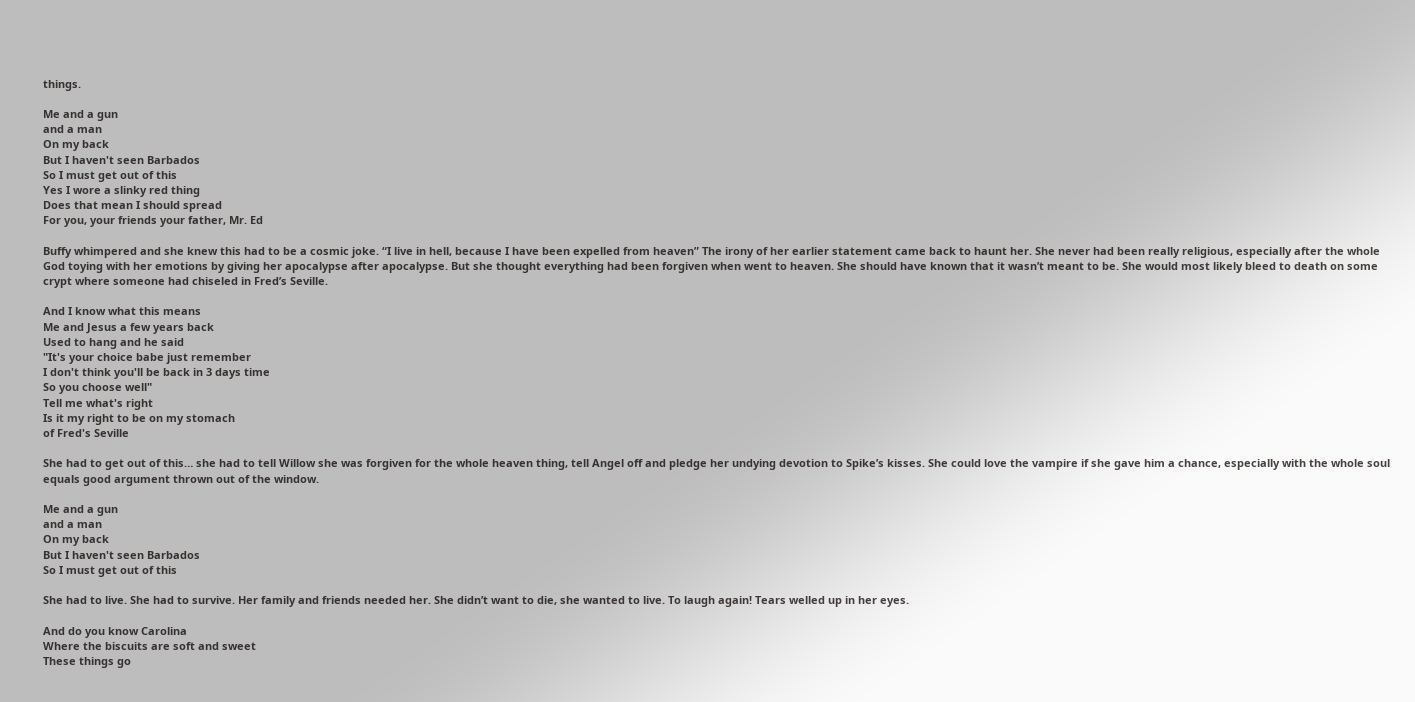things.

Me and a gun
and a man
On my back
But I haven't seen Barbados
So I must get out of this
Yes I wore a slinky red thing
Does that mean I should spread
For you, your friends your father, Mr. Ed

Buffy whimpered and she knew this had to be a cosmic joke. “I live in hell, because I have been expelled from heaven” The irony of her earlier statement came back to haunt her. She never had been really religious, especially after the whole God toying with her emotions by giving her apocalypse after apocalypse. But she thought everything had been forgiven when went to heaven. She should have known that it wasn’t meant to be. She would most likely bleed to death on some crypt where someone had chiseled in Fred’s Seville.

And I know what this means
Me and Jesus a few years back
Used to hang and he said
"It's your choice babe just remember
I don't think you'll be back in 3 days time
So you choose well"
Tell me what's right
Is it my right to be on my stomach
of Fred's Seville

She had to get out of this… she had to tell Willow she was forgiven for the whole heaven thing, tell Angel off and pledge her undying devotion to Spike’s kisses. She could love the vampire if she gave him a chance, especially with the whole soul equals good argument thrown out of the window.

Me and a gun
and a man
On my back
But I haven't seen Barbados
So I must get out of this

She had to live. She had to survive. Her family and friends needed her. She didn’t want to die, she wanted to live. To laugh again! Tears welled up in her eyes.

And do you know Carolina
Where the biscuits are soft and sweet
These things go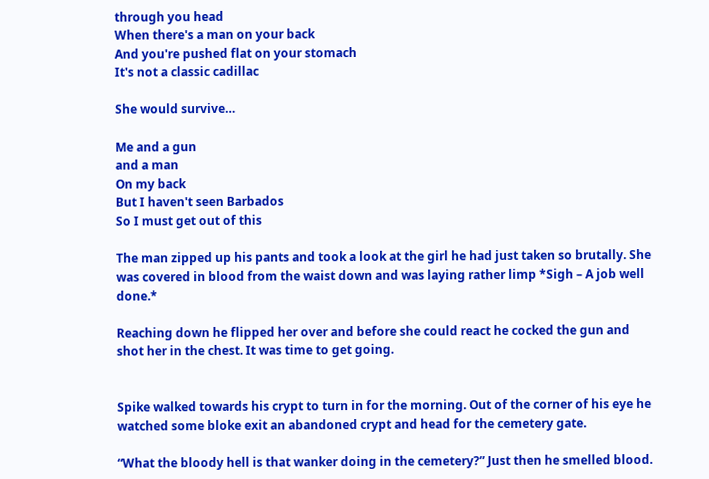through you head
When there's a man on your back
And you're pushed flat on your stomach
It's not a classic cadillac

She would survive…

Me and a gun
and a man
On my back
But I haven't seen Barbados
So I must get out of this

The man zipped up his pants and took a look at the girl he had just taken so brutally. She was covered in blood from the waist down and was laying rather limp *Sigh – A job well done.*

Reaching down he flipped her over and before she could react he cocked the gun and shot her in the chest. It was time to get going.


Spike walked towards his crypt to turn in for the morning. Out of the corner of his eye he watched some bloke exit an abandoned crypt and head for the cemetery gate.

“What the bloody hell is that wanker doing in the cemetery?” Just then he smelled blood.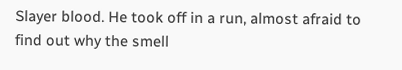Slayer blood. He took off in a run, almost afraid to find out why the smell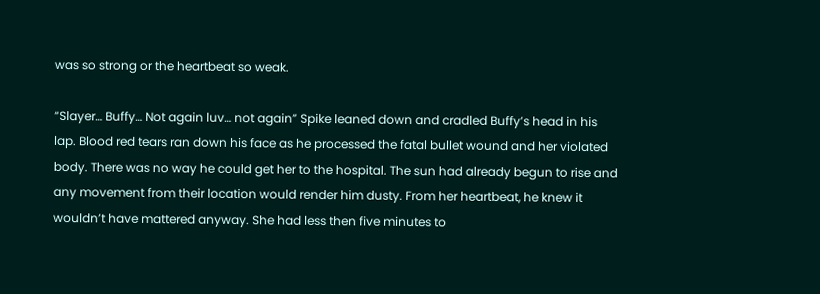was so strong or the heartbeat so weak.

“Slayer… Buffy… Not again luv… not again” Spike leaned down and cradled Buffy’s head in his lap. Blood red tears ran down his face as he processed the fatal bullet wound and her violated body. There was no way he could get her to the hospital. The sun had already begun to rise and any movement from their location would render him dusty. From her heartbeat, he knew it wouldn’t have mattered anyway. She had less then five minutes to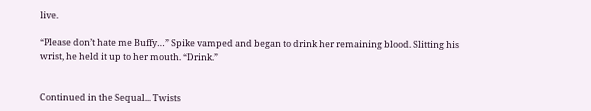live.

“Please don’t hate me Buffy…” Spike vamped and began to drink her remaining blood. Slitting his wrist, he held it up to her mouth. “Drink.”


Continued in the Sequal... Twists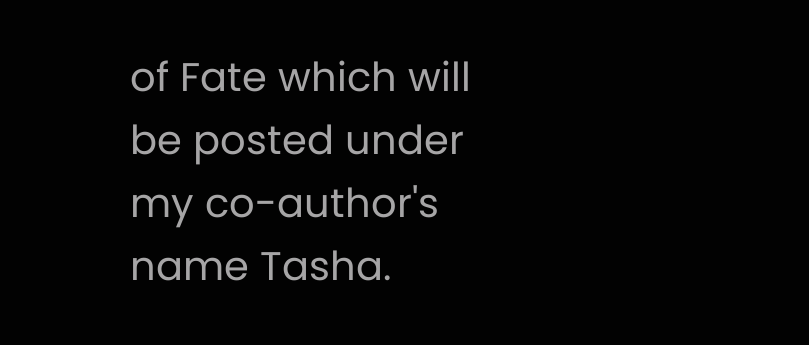of Fate which will be posted under my co-author's name Tasha.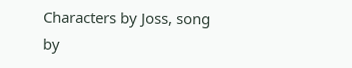Characters by Joss, song by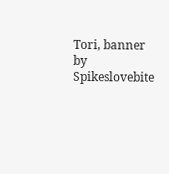Tori, banner by Spikeslovebite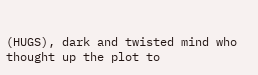(HUGS), dark and twisted mind who thought up the plot to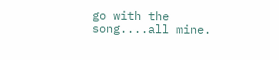go with the song....all mine.